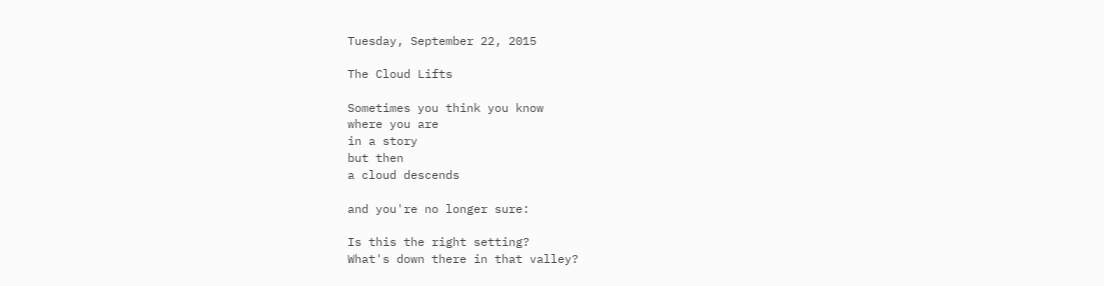Tuesday, September 22, 2015

The Cloud Lifts

Sometimes you think you know
where you are
in a story
but then
a cloud descends

and you're no longer sure:

Is this the right setting?
What's down there in that valley?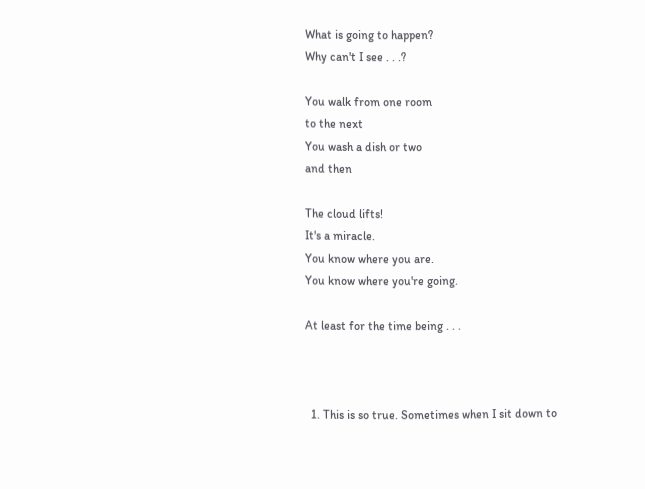What is going to happen?
Why can't I see . . .?

You walk from one room
to the next
You wash a dish or two
and then

The cloud lifts!
It's a miracle.
You know where you are.
You know where you're going.

At least for the time being . . .



  1. This is so true. Sometimes when I sit down to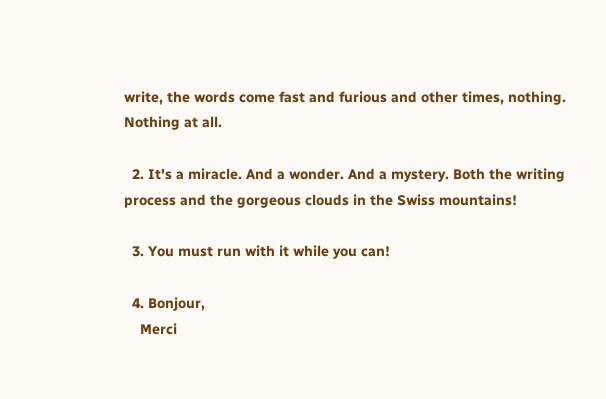write, the words come fast and furious and other times, nothing. Nothing at all.

  2. It's a miracle. And a wonder. And a mystery. Both the writing process and the gorgeous clouds in the Swiss mountains!

  3. You must run with it while you can!

  4. Bonjour,
    Merci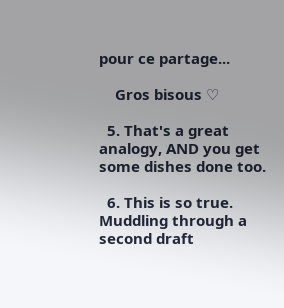pour ce partage...

    Gros bisous ♡

  5. That's a great analogy, AND you get some dishes done too.

  6. This is so true. Muddling through a second draft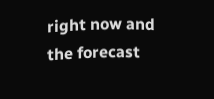right now and the forecast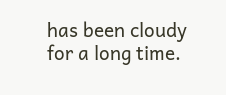has been cloudy for a long time.